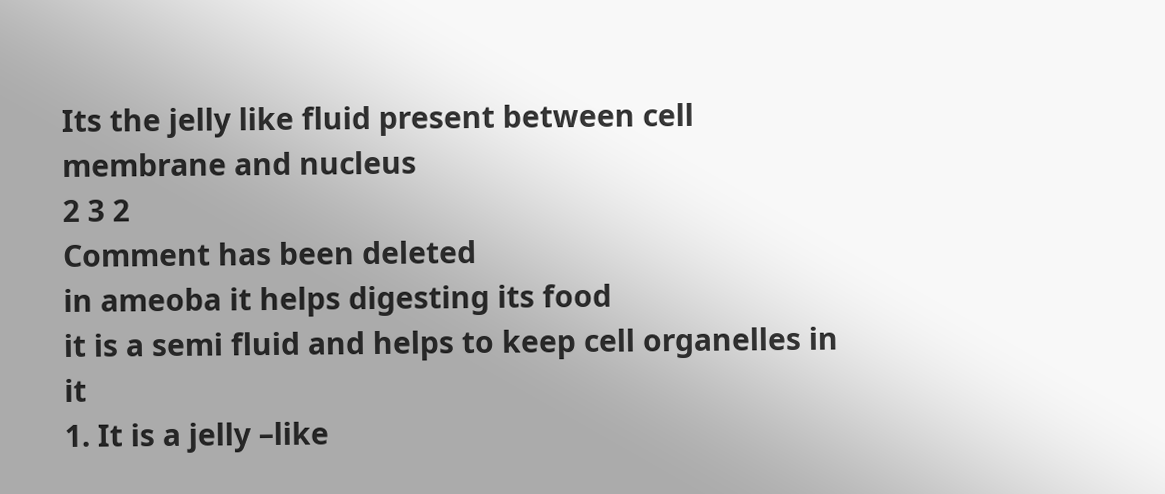Its the jelly like fluid present between cell membrane and nucleus
2 3 2
Comment has been deleted
in ameoba it helps digesting its food
it is a semi fluid and helps to keep cell organelles in it
1. It is a jelly –like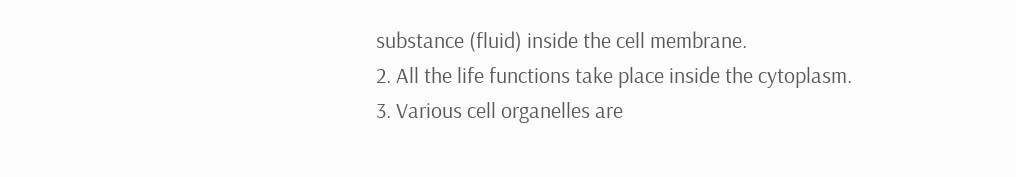substance (fluid) inside the cell membrane.
2. All the life functions take place inside the cytoplasm.
3. Various cell organelles are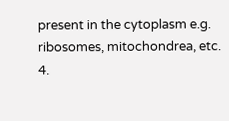present in the cytoplasm e.g. ribosomes, mitochondrea, etc.
4.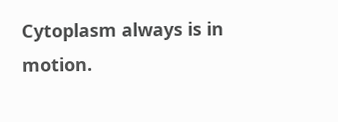Cytoplasm always is in motion.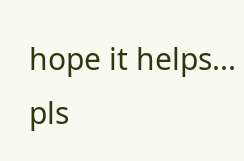hope it helps...
pls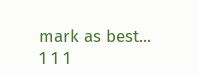mark as best...
1 1 1